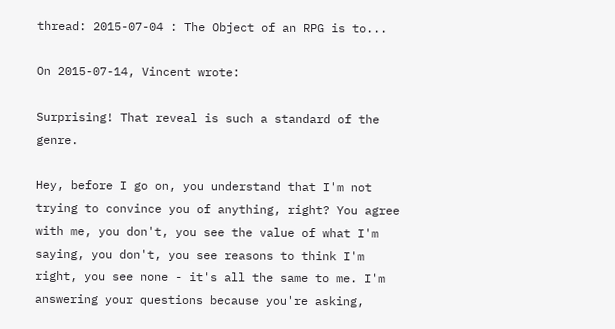thread: 2015-07-04 : The Object of an RPG is to...

On 2015-07-14, Vincent wrote:

Surprising! That reveal is such a standard of the genre.

Hey, before I go on, you understand that I'm not trying to convince you of anything, right? You agree with me, you don't, you see the value of what I'm saying, you don't, you see reasons to think I'm right, you see none - it's all the same to me. I'm answering your questions because you're asking,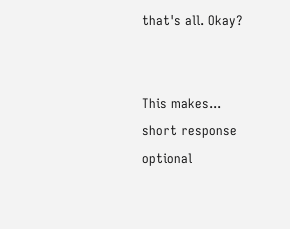that's all. Okay?


This makes...
short response
optional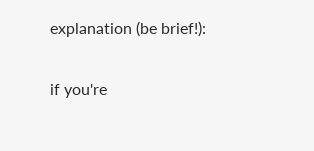explanation (be brief!):

if you're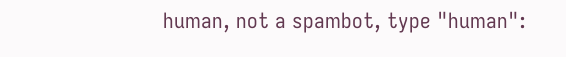human, not a spambot, type "human":